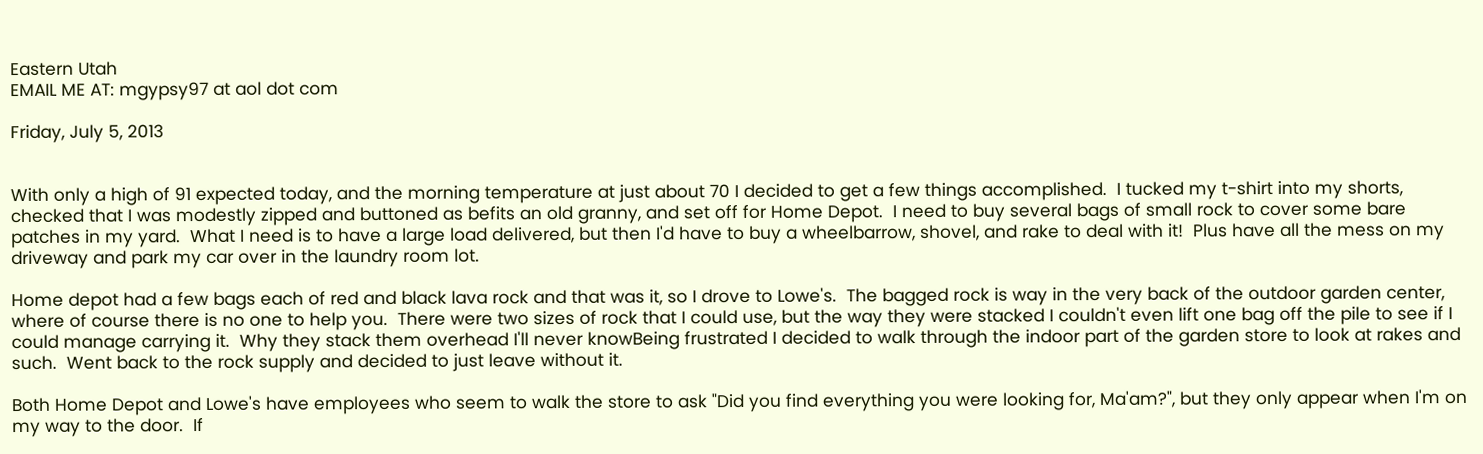Eastern Utah
EMAIL ME AT: mgypsy97 at aol dot com

Friday, July 5, 2013


With only a high of 91 expected today, and the morning temperature at just about 70 I decided to get a few things accomplished.  I tucked my t-shirt into my shorts, checked that I was modestly zipped and buttoned as befits an old granny, and set off for Home Depot.  I need to buy several bags of small rock to cover some bare patches in my yard.  What I need is to have a large load delivered, but then I'd have to buy a wheelbarrow, shovel, and rake to deal with it!  Plus have all the mess on my driveway and park my car over in the laundry room lot.

Home depot had a few bags each of red and black lava rock and that was it, so I drove to Lowe's.  The bagged rock is way in the very back of the outdoor garden center, where of course there is no one to help you.  There were two sizes of rock that I could use, but the way they were stacked I couldn't even lift one bag off the pile to see if I could manage carrying it.  Why they stack them overhead I'll never knowBeing frustrated I decided to walk through the indoor part of the garden store to look at rakes and such.  Went back to the rock supply and decided to just leave without it.

Both Home Depot and Lowe's have employees who seem to walk the store to ask "Did you find everything you were looking for, Ma'am?", but they only appear when I'm on my way to the door.  If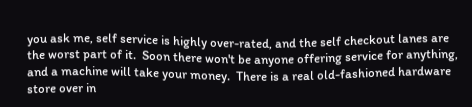you ask me, self service is highly over-rated, and the self checkout lanes are the worst part of it.  Soon there won't be anyone offering service for anything, and a machine will take your money.  There is a real old-fashioned hardware store over in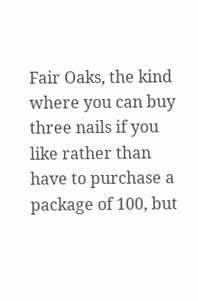Fair Oaks, the kind where you can buy three nails if you like rather than have to purchase a package of 100, but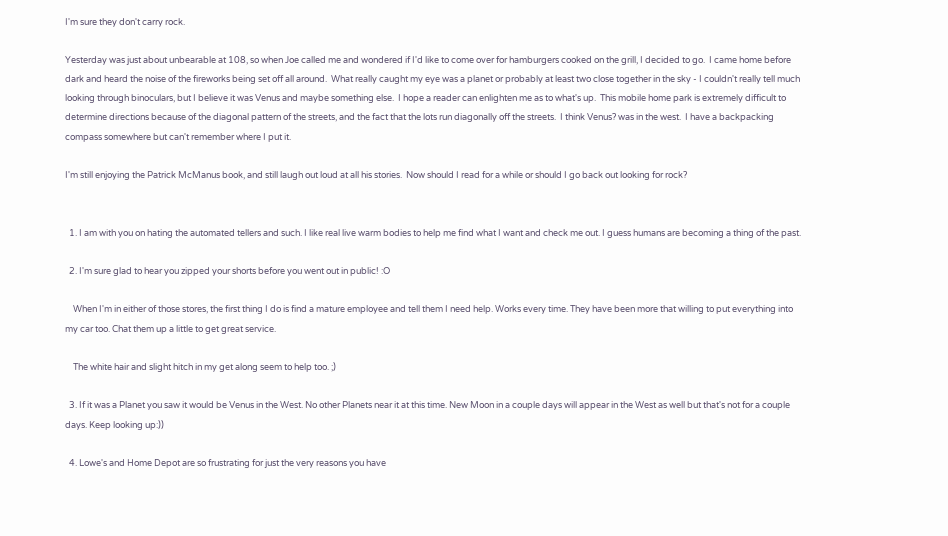I'm sure they don't carry rock.

Yesterday was just about unbearable at 108, so when Joe called me and wondered if I'd like to come over for hamburgers cooked on the grill, I decided to go.  I came home before dark and heard the noise of the fireworks being set off all around.  What really caught my eye was a planet or probably at least two close together in the sky - I couldn't really tell much looking through binoculars, but I believe it was Venus and maybe something else.  I hope a reader can enlighten me as to what's up.  This mobile home park is extremely difficult to determine directions because of the diagonal pattern of the streets, and the fact that the lots run diagonally off the streets.  I think Venus? was in the west.  I have a backpacking compass somewhere but can't remember where I put it.

I'm still enjoying the Patrick McManus book, and still laugh out loud at all his stories.  Now should I read for a while or should I go back out looking for rock?


  1. I am with you on hating the automated tellers and such. I like real live warm bodies to help me find what I want and check me out. I guess humans are becoming a thing of the past.

  2. I'm sure glad to hear you zipped your shorts before you went out in public! :O

    When I'm in either of those stores, the first thing I do is find a mature employee and tell them I need help. Works every time. They have been more that willing to put everything into my car too. Chat them up a little to get great service.

    The white hair and slight hitch in my get along seem to help too. ;)

  3. If it was a Planet you saw it would be Venus in the West. No other Planets near it at this time. New Moon in a couple days will appear in the West as well but that's not for a couple days. Keep looking up:))

  4. Lowe's and Home Depot are so frustrating for just the very reasons you have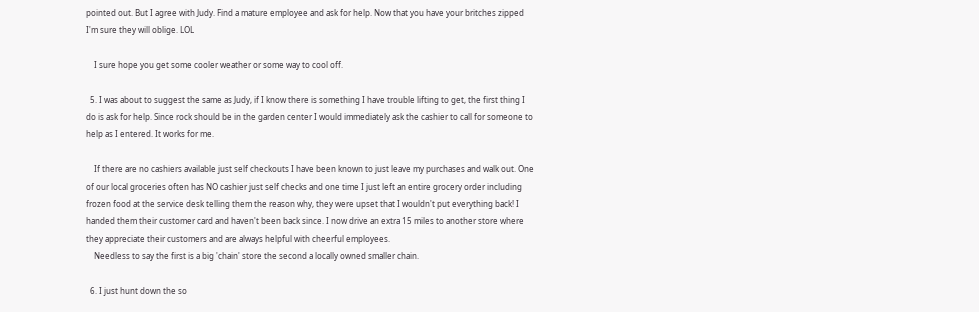pointed out. But I agree with Judy. Find a mature employee and ask for help. Now that you have your britches zipped I'm sure they will oblige. LOL

    I sure hope you get some cooler weather or some way to cool off.

  5. I was about to suggest the same as Judy, if I know there is something I have trouble lifting to get, the first thing I do is ask for help. Since rock should be in the garden center I would immediately ask the cashier to call for someone to help as I entered. It works for me.

    If there are no cashiers available just self checkouts I have been known to just leave my purchases and walk out. One of our local groceries often has NO cashier just self checks and one time I just left an entire grocery order including frozen food at the service desk telling them the reason why, they were upset that I wouldn't put everything back! I handed them their customer card and haven't been back since. I now drive an extra 15 miles to another store where they appreciate their customers and are always helpful with cheerful employees.
    Needless to say the first is a big 'chain' store the second a locally owned smaller chain.

  6. I just hunt down the so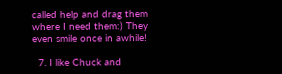called help and drag them where I need them:) They even smile once in awhile!

  7. I like Chuck and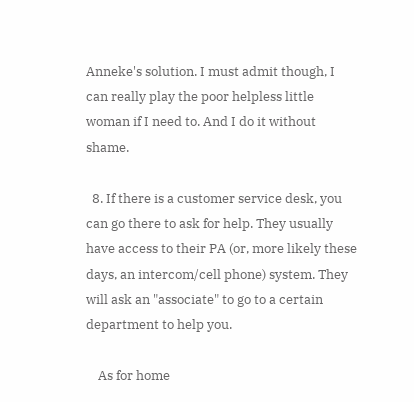Anneke's solution. I must admit though, I can really play the poor helpless little woman if I need to. And I do it without shame.

  8. If there is a customer service desk, you can go there to ask for help. They usually have access to their PA (or, more likely these days, an intercom/cell phone) system. They will ask an "associate" to go to a certain department to help you.

    As for home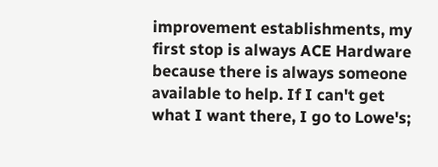improvement establishments, my first stop is always ACE Hardware because there is always someone available to help. If I can't get what I want there, I go to Lowe's;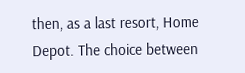then, as a last resort, Home Depot. The choice between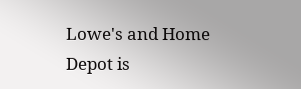Lowe's and Home Depot is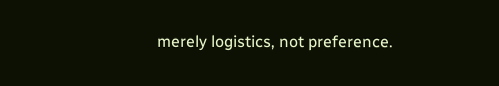merely logistics, not preference.